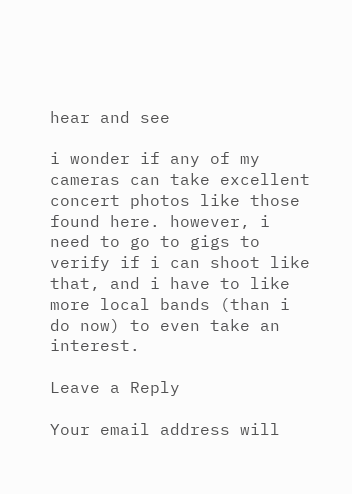hear and see

i wonder if any of my cameras can take excellent concert photos like those found here. however, i need to go to gigs to verify if i can shoot like that, and i have to like more local bands (than i do now) to even take an interest.

Leave a Reply

Your email address will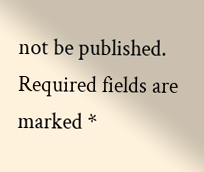not be published. Required fields are marked *